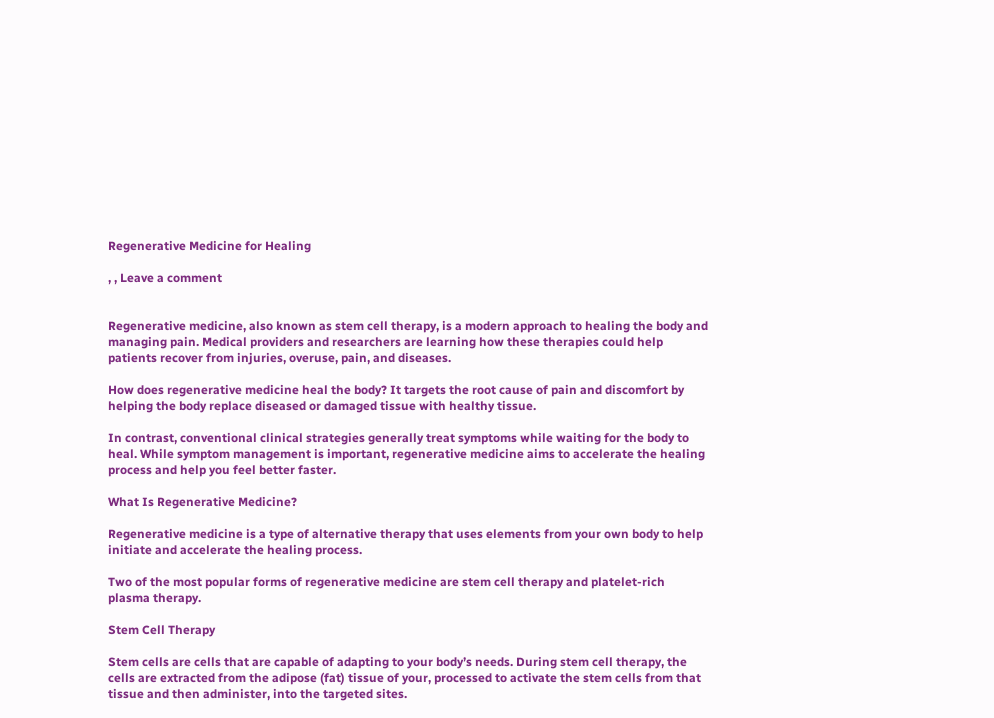Regenerative Medicine for Healing

, , Leave a comment


Regenerative medicine, also known as stem cell therapy, is a modern approach to healing the body and managing pain. Medical providers and researchers are learning how these therapies could help patients recover from injuries, overuse, pain, and diseases.

How does regenerative medicine heal the body? It targets the root cause of pain and discomfort by helping the body replace diseased or damaged tissue with healthy tissue.

In contrast, conventional clinical strategies generally treat symptoms while waiting for the body to heal. While symptom management is important, regenerative medicine aims to accelerate the healing process and help you feel better faster.

What Is Regenerative Medicine?

Regenerative medicine is a type of alternative therapy that uses elements from your own body to help initiate and accelerate the healing process.

Two of the most popular forms of regenerative medicine are stem cell therapy and platelet-rich plasma therapy.

Stem Cell Therapy

Stem cells are cells that are capable of adapting to your body’s needs. During stem cell therapy, the cells are extracted from the adipose (fat) tissue of your, processed to activate the stem cells from that tissue and then administer, into the targeted sites.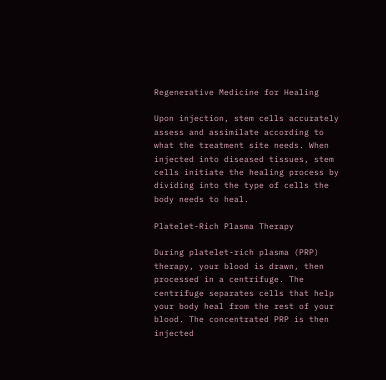Regenerative Medicine for Healing

Upon injection, stem cells accurately assess and assimilate according to what the treatment site needs. When injected into diseased tissues, stem cells initiate the healing process by dividing into the type of cells the body needs to heal.

Platelet-Rich Plasma Therapy

During platelet-rich plasma (PRP) therapy, your blood is drawn, then processed in a centrifuge. The centrifuge separates cells that help your body heal from the rest of your blood. The concentrated PRP is then injected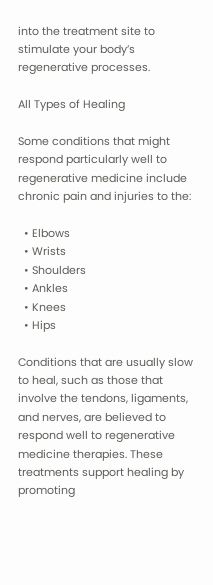into the treatment site to stimulate your body’s regenerative processes.

All Types of Healing

Some conditions that might respond particularly well to regenerative medicine include chronic pain and injuries to the:

  • Elbows
  • Wrists
  • Shoulders
  • Ankles
  • Knees
  • Hips

Conditions that are usually slow to heal, such as those that involve the tendons, ligaments, and nerves, are believed to respond well to regenerative medicine therapies. These treatments support healing by promoting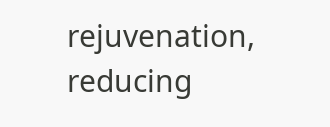rejuvenation, reducing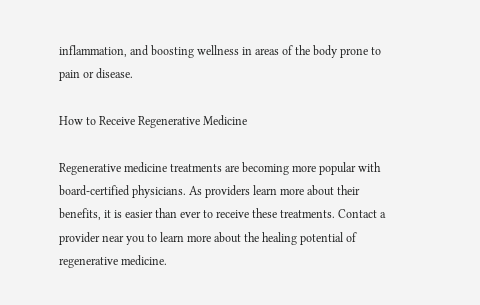inflammation, and boosting wellness in areas of the body prone to pain or disease.

How to Receive Regenerative Medicine

Regenerative medicine treatments are becoming more popular with board-certified physicians. As providers learn more about their benefits, it is easier than ever to receive these treatments. Contact a provider near you to learn more about the healing potential of regenerative medicine.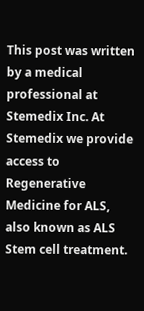This post was written by a medical professional at Stemedix Inc. At Stemedix we provide access to Regenerative Medicine for ALS, also known as ALS Stem cell treatment.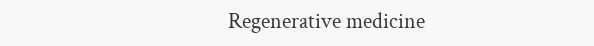Regenerative medicine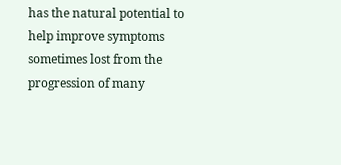has the natural potential to help improve symptoms sometimes lost from the progression of many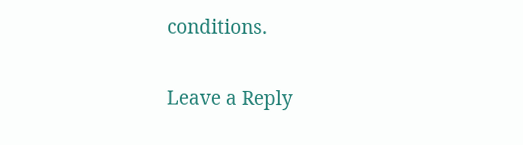conditions.


Leave a Reply